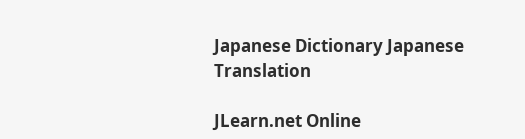Japanese Dictionary Japanese Translation

JLearn.net Online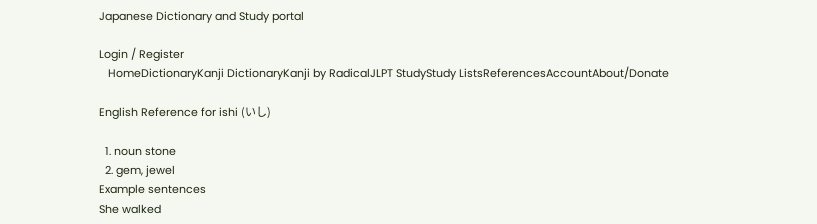Japanese Dictionary and Study portal

Login / Register
   HomeDictionaryKanji DictionaryKanji by RadicalJLPT StudyStudy ListsReferencesAccountAbout/Donate

English Reference for ishi (いし)

  1. noun stone
  2. gem, jewel
Example sentences
She walked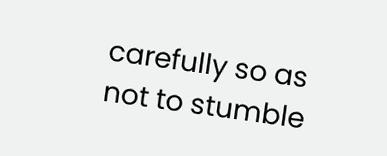carefully so as not to stumble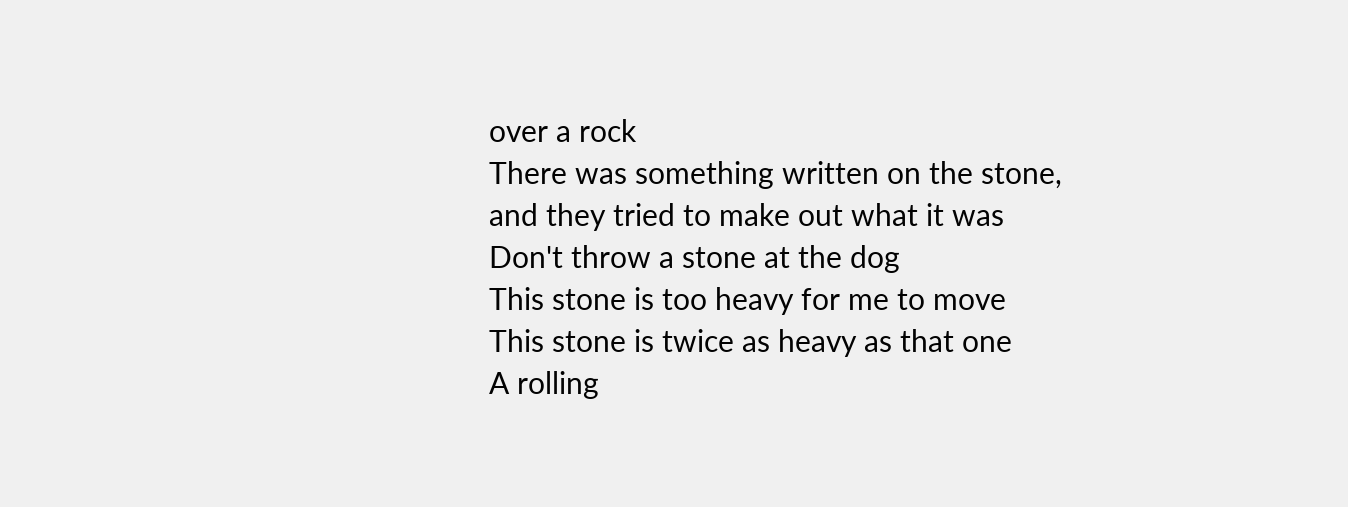over a rock
There was something written on the stone, and they tried to make out what it was
Don't throw a stone at the dog
This stone is too heavy for me to move
This stone is twice as heavy as that one
A rolling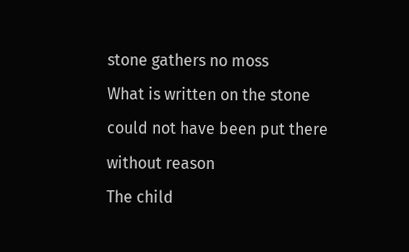stone gathers no moss
What is written on the stone could not have been put there without reason
The child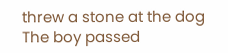threw a stone at the dog
The boy passed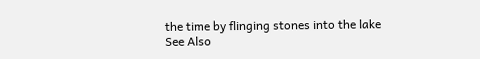the time by flinging stones into the lake
See Also